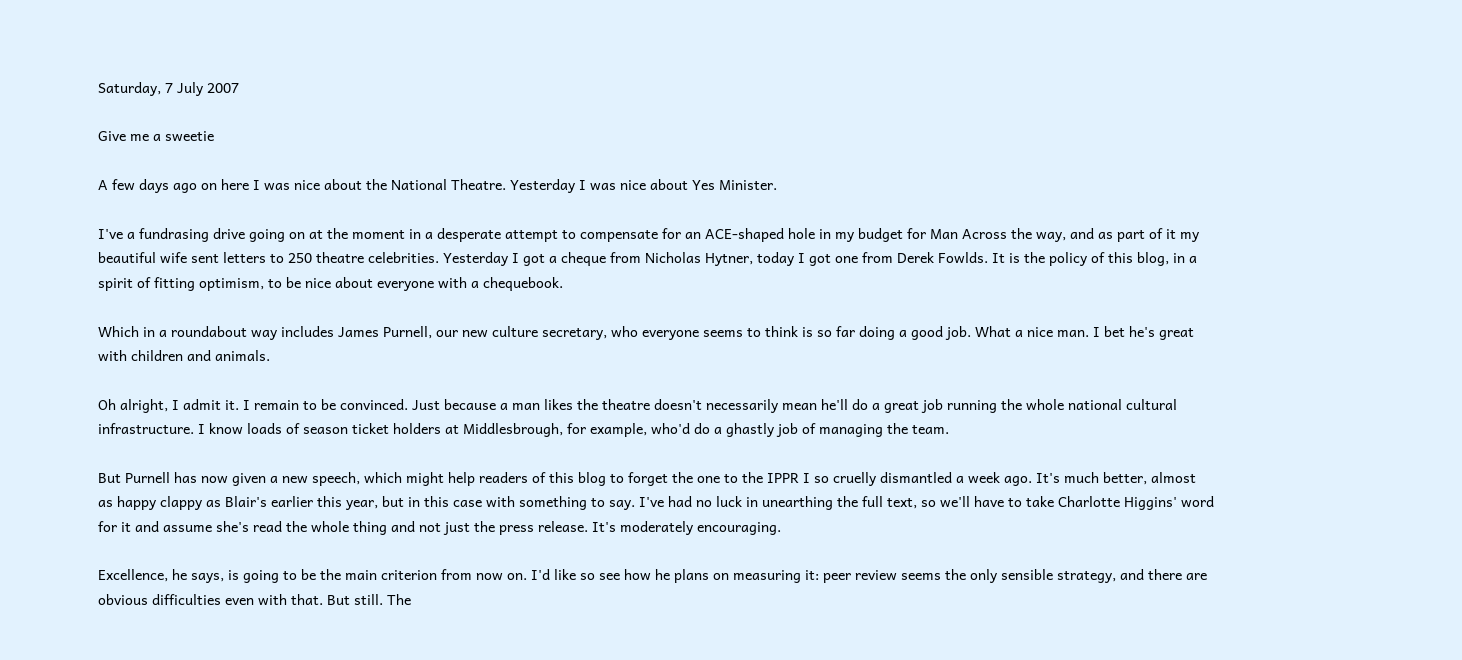Saturday, 7 July 2007

Give me a sweetie

A few days ago on here I was nice about the National Theatre. Yesterday I was nice about Yes Minister.

I've a fundrasing drive going on at the moment in a desperate attempt to compensate for an ACE-shaped hole in my budget for Man Across the way, and as part of it my beautiful wife sent letters to 250 theatre celebrities. Yesterday I got a cheque from Nicholas Hytner, today I got one from Derek Fowlds. It is the policy of this blog, in a spirit of fitting optimism, to be nice about everyone with a chequebook.

Which in a roundabout way includes James Purnell, our new culture secretary, who everyone seems to think is so far doing a good job. What a nice man. I bet he's great with children and animals.

Oh alright, I admit it. I remain to be convinced. Just because a man likes the theatre doesn't necessarily mean he'll do a great job running the whole national cultural infrastructure. I know loads of season ticket holders at Middlesbrough, for example, who'd do a ghastly job of managing the team.

But Purnell has now given a new speech, which might help readers of this blog to forget the one to the IPPR I so cruelly dismantled a week ago. It's much better, almost as happy clappy as Blair's earlier this year, but in this case with something to say. I've had no luck in unearthing the full text, so we'll have to take Charlotte Higgins' word for it and assume she's read the whole thing and not just the press release. It's moderately encouraging.

Excellence, he says, is going to be the main criterion from now on. I'd like so see how he plans on measuring it: peer review seems the only sensible strategy, and there are obvious difficulties even with that. But still. The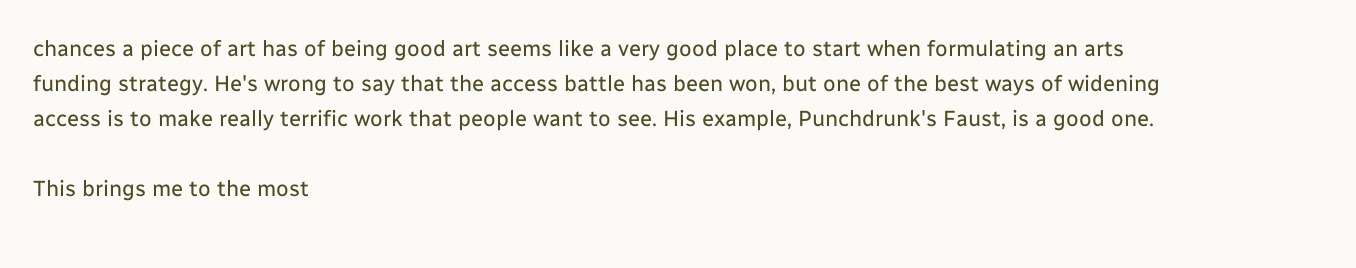chances a piece of art has of being good art seems like a very good place to start when formulating an arts funding strategy. He's wrong to say that the access battle has been won, but one of the best ways of widening access is to make really terrific work that people want to see. His example, Punchdrunk's Faust, is a good one.

This brings me to the most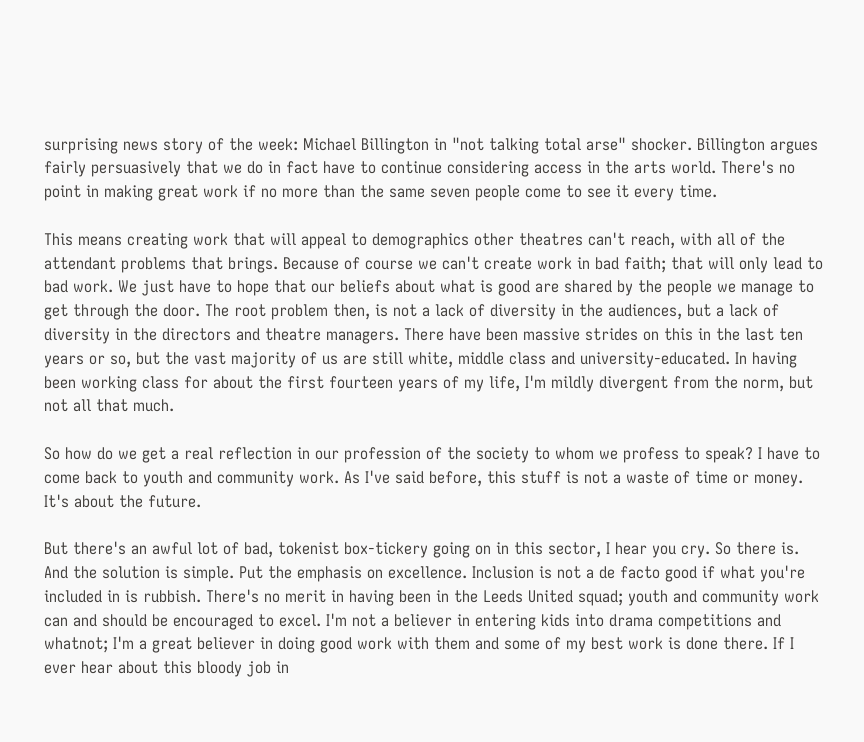surprising news story of the week: Michael Billington in "not talking total arse" shocker. Billington argues fairly persuasively that we do in fact have to continue considering access in the arts world. There's no point in making great work if no more than the same seven people come to see it every time.

This means creating work that will appeal to demographics other theatres can't reach, with all of the attendant problems that brings. Because of course we can't create work in bad faith; that will only lead to bad work. We just have to hope that our beliefs about what is good are shared by the people we manage to get through the door. The root problem then, is not a lack of diversity in the audiences, but a lack of diversity in the directors and theatre managers. There have been massive strides on this in the last ten years or so, but the vast majority of us are still white, middle class and university-educated. In having been working class for about the first fourteen years of my life, I'm mildly divergent from the norm, but not all that much.

So how do we get a real reflection in our profession of the society to whom we profess to speak? I have to come back to youth and community work. As I've said before, this stuff is not a waste of time or money. It's about the future.

But there's an awful lot of bad, tokenist box-tickery going on in this sector, I hear you cry. So there is. And the solution is simple. Put the emphasis on excellence. Inclusion is not a de facto good if what you're included in is rubbish. There's no merit in having been in the Leeds United squad; youth and community work can and should be encouraged to excel. I'm not a believer in entering kids into drama competitions and whatnot; I'm a great believer in doing good work with them and some of my best work is done there. If I ever hear about this bloody job in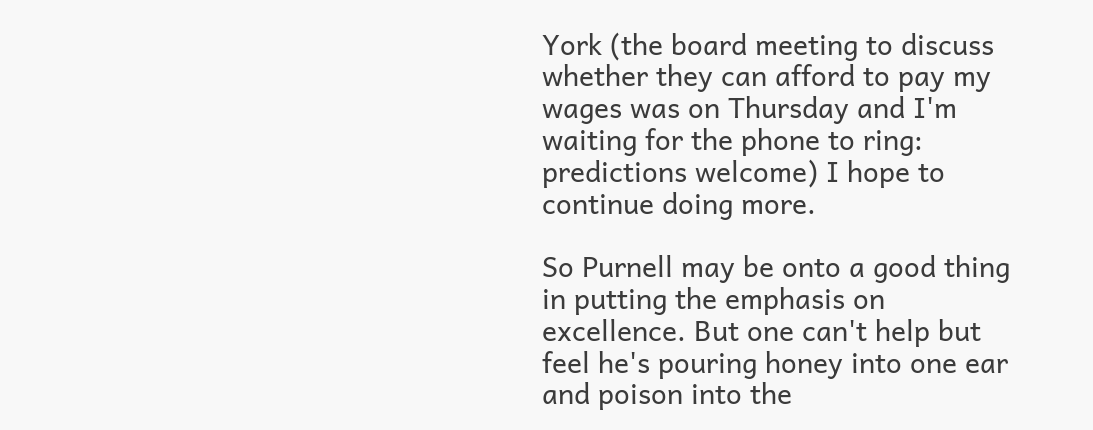York (the board meeting to discuss whether they can afford to pay my wages was on Thursday and I'm waiting for the phone to ring: predictions welcome) I hope to continue doing more.

So Purnell may be onto a good thing in putting the emphasis on excellence. But one can't help but feel he's pouring honey into one ear and poison into the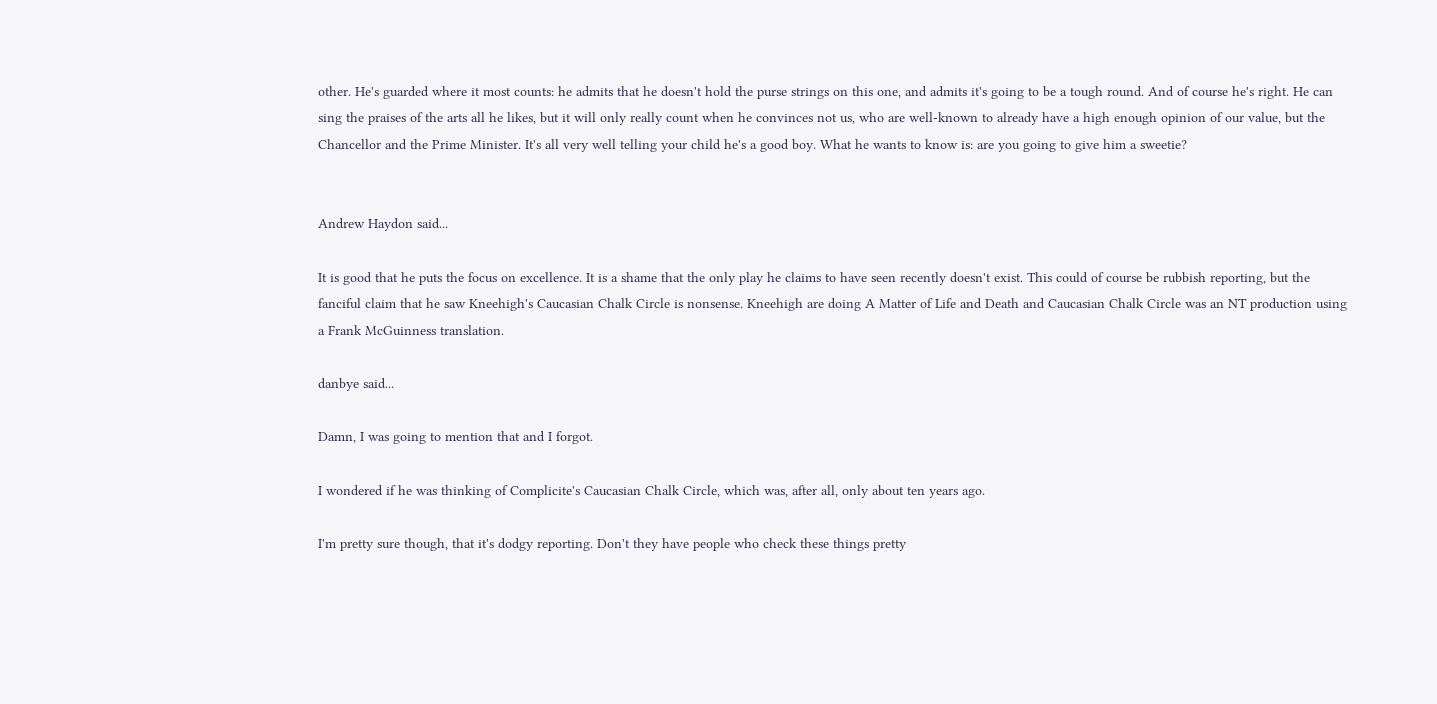other. He's guarded where it most counts: he admits that he doesn't hold the purse strings on this one, and admits it's going to be a tough round. And of course he's right. He can sing the praises of the arts all he likes, but it will only really count when he convinces not us, who are well-known to already have a high enough opinion of our value, but the Chancellor and the Prime Minister. It's all very well telling your child he's a good boy. What he wants to know is: are you going to give him a sweetie?


Andrew Haydon said...

It is good that he puts the focus on excellence. It is a shame that the only play he claims to have seen recently doesn't exist. This could of course be rubbish reporting, but the fanciful claim that he saw Kneehigh's Caucasian Chalk Circle is nonsense. Kneehigh are doing A Matter of Life and Death and Caucasian Chalk Circle was an NT production using a Frank McGuinness translation.

danbye said...

Damn, I was going to mention that and I forgot.

I wondered if he was thinking of Complicite's Caucasian Chalk Circle, which was, after all, only about ten years ago.

I'm pretty sure though, that it's dodgy reporting. Don't they have people who check these things pretty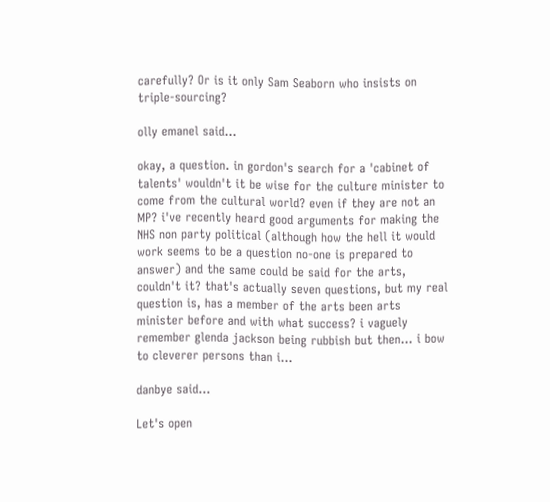carefully? Or is it only Sam Seaborn who insists on triple-sourcing?

olly emanel said...

okay, a question. in gordon's search for a 'cabinet of talents' wouldn't it be wise for the culture minister to come from the cultural world? even if they are not an MP? i've recently heard good arguments for making the NHS non party political (although how the hell it would work seems to be a question no-one is prepared to answer) and the same could be said for the arts, couldn't it? that's actually seven questions, but my real question is, has a member of the arts been arts minister before and with what success? i vaguely remember glenda jackson being rubbish but then... i bow to cleverer persons than i...

danbye said...

Let's open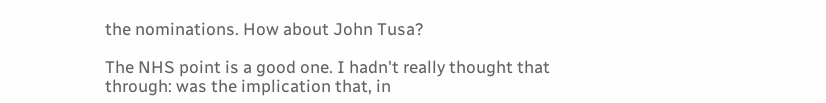the nominations. How about John Tusa?

The NHS point is a good one. I hadn't really thought that through: was the implication that, in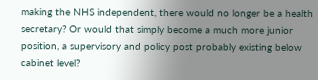making the NHS independent, there would no longer be a health secretary? Or would that simply become a much more junior position, a supervisory and policy post probably existing below cabinet level?